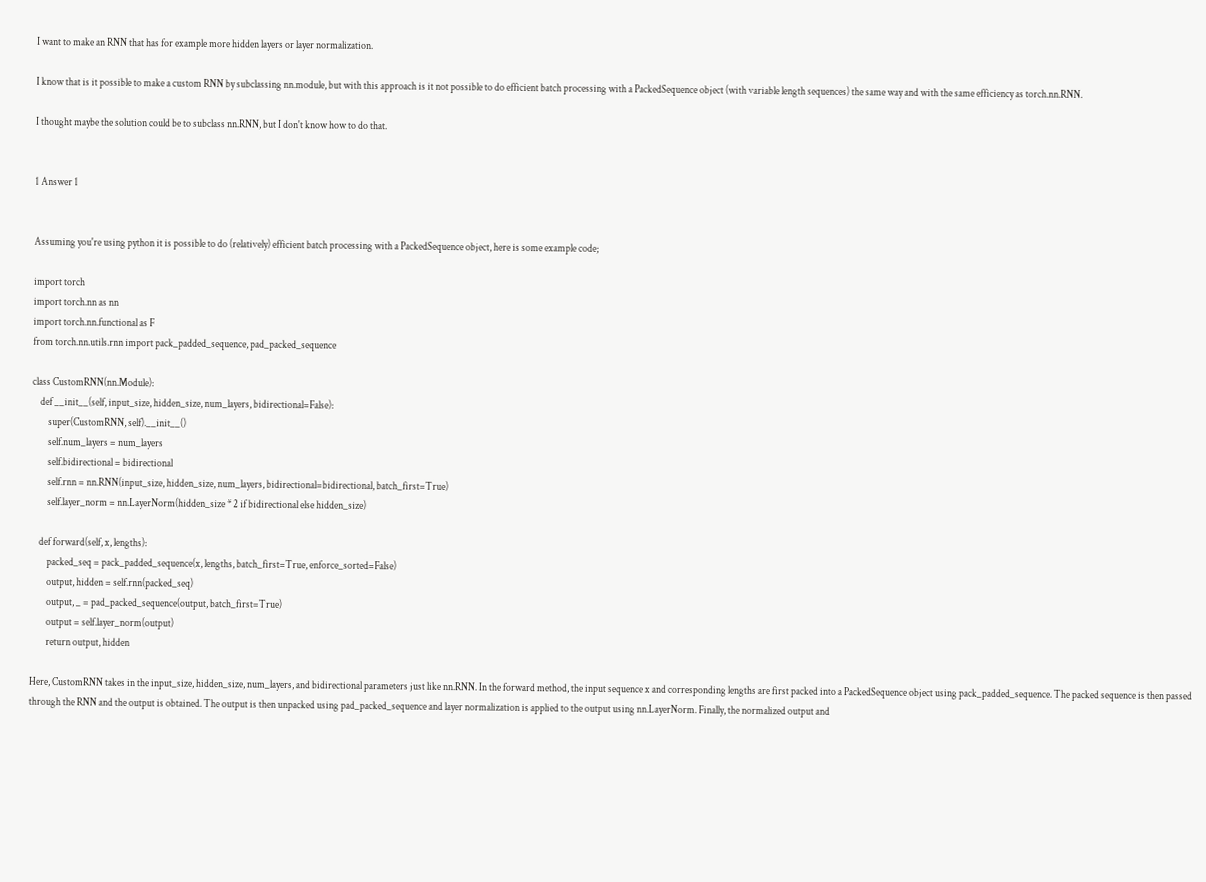I want to make an RNN that has for example more hidden layers or layer normalization.

I know that is it possible to make a custom RNN by subclassing nn.module, but with this approach is it not possible to do efficient batch processing with a PackedSequence object (with variable length sequences) the same way and with the same efficiency as torch.nn.RNN.

I thought maybe the solution could be to subclass nn.RNN, but I don't know how to do that.


1 Answer 1


Assuming you're using python it is possible to do (relatively) efficient batch processing with a PackedSequence object, here is some example code;

import torch
import torch.nn as nn
import torch.nn.functional as F
from torch.nn.utils.rnn import pack_padded_sequence, pad_packed_sequence

class CustomRNN(nn.Module):
    def __init__(self, input_size, hidden_size, num_layers, bidirectional=False):
        super(CustomRNN, self).__init__()
        self.num_layers = num_layers
        self.bidirectional = bidirectional
        self.rnn = nn.RNN(input_size, hidden_size, num_layers, bidirectional=bidirectional, batch_first=True)
        self.layer_norm = nn.LayerNorm(hidden_size * 2 if bidirectional else hidden_size)

    def forward(self, x, lengths):
        packed_seq = pack_padded_sequence(x, lengths, batch_first=True, enforce_sorted=False)
        output, hidden = self.rnn(packed_seq)
        output, _ = pad_packed_sequence(output, batch_first=True)
        output = self.layer_norm(output)
        return output, hidden

Here, CustomRNN takes in the input_size, hidden_size, num_layers, and bidirectional parameters just like nn.RNN. In the forward method, the input sequence x and corresponding lengths are first packed into a PackedSequence object using pack_padded_sequence. The packed sequence is then passed through the RNN and the output is obtained. The output is then unpacked using pad_packed_sequence and layer normalization is applied to the output using nn.LayerNorm. Finally, the normalized output and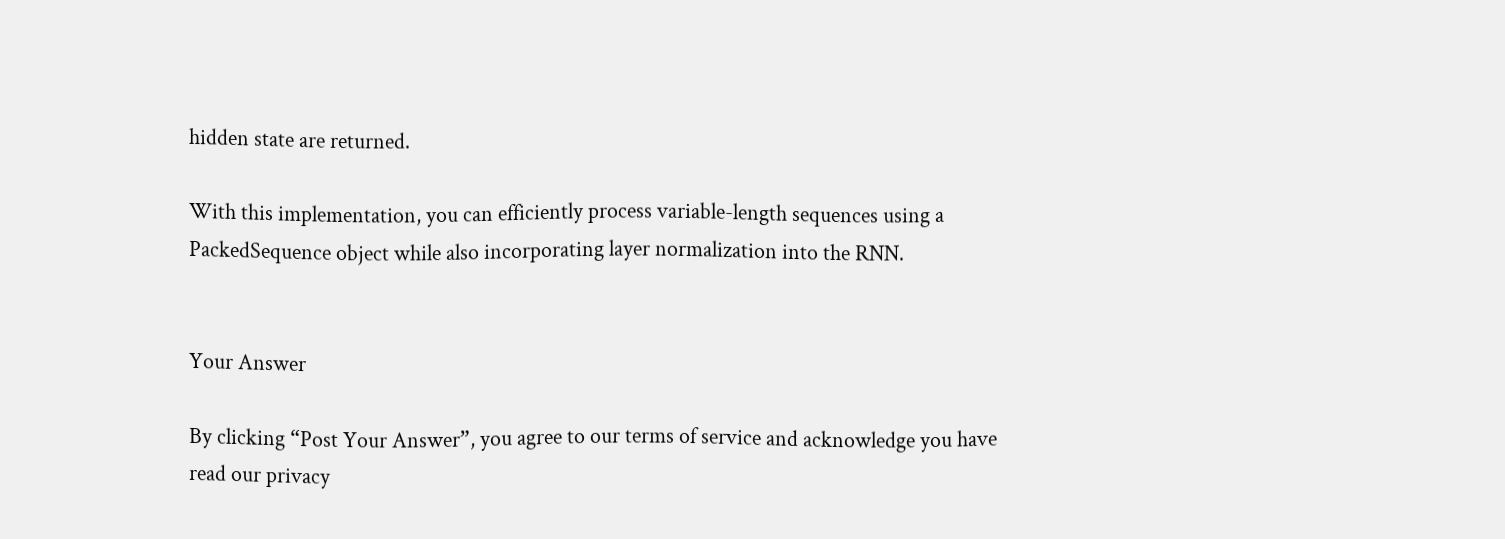hidden state are returned.

With this implementation, you can efficiently process variable-length sequences using a PackedSequence object while also incorporating layer normalization into the RNN.


Your Answer

By clicking “Post Your Answer”, you agree to our terms of service and acknowledge you have read our privacy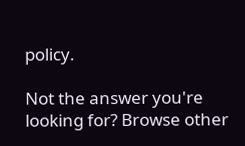policy.

Not the answer you're looking for? Browse other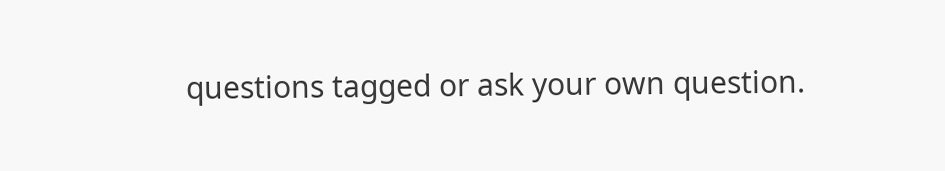questions tagged or ask your own question.